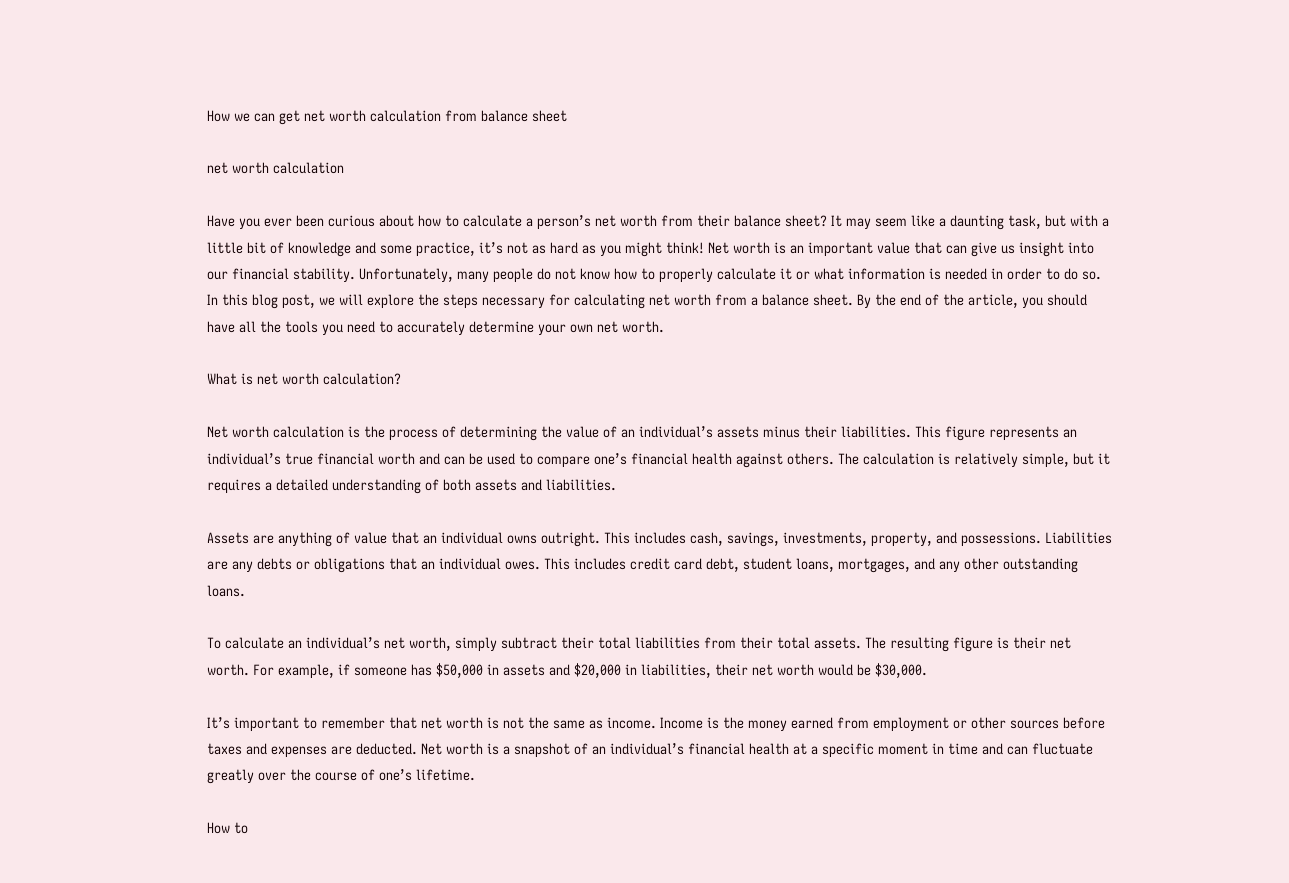How we can get net worth calculation from balance sheet

net worth calculation

Have you ever been curious about how to calculate a person’s net worth from their balance sheet? It may seem like a daunting task, but with a little bit of knowledge and some practice, it’s not as hard as you might think! Net worth is an important value that can give us insight into our financial stability. Unfortunately, many people do not know how to properly calculate it or what information is needed in order to do so. In this blog post, we will explore the steps necessary for calculating net worth from a balance sheet. By the end of the article, you should have all the tools you need to accurately determine your own net worth.

What is net worth calculation?

Net worth calculation is the process of determining the value of an individual’s assets minus their liabilities. This figure represents an individual’s true financial worth and can be used to compare one’s financial health against others. The calculation is relatively simple, but it requires a detailed understanding of both assets and liabilities.

Assets are anything of value that an individual owns outright. This includes cash, savings, investments, property, and possessions. Liabilities are any debts or obligations that an individual owes. This includes credit card debt, student loans, mortgages, and any other outstanding loans.

To calculate an individual’s net worth, simply subtract their total liabilities from their total assets. The resulting figure is their net worth. For example, if someone has $50,000 in assets and $20,000 in liabilities, their net worth would be $30,000.

It’s important to remember that net worth is not the same as income. Income is the money earned from employment or other sources before taxes and expenses are deducted. Net worth is a snapshot of an individual’s financial health at a specific moment in time and can fluctuate greatly over the course of one’s lifetime.

How to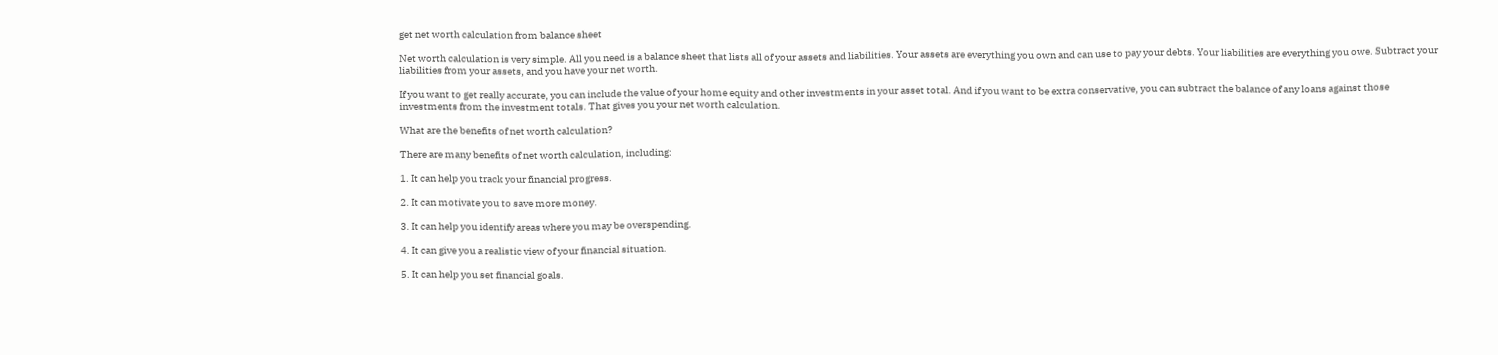get net worth calculation from balance sheet

Net worth calculation is very simple. All you need is a balance sheet that lists all of your assets and liabilities. Your assets are everything you own and can use to pay your debts. Your liabilities are everything you owe. Subtract your liabilities from your assets, and you have your net worth.

If you want to get really accurate, you can include the value of your home equity and other investments in your asset total. And if you want to be extra conservative, you can subtract the balance of any loans against those investments from the investment totals. That gives you your net worth calculation.

What are the benefits of net worth calculation?

There are many benefits of net worth calculation, including:

1. It can help you track your financial progress.

2. It can motivate you to save more money.

3. It can help you identify areas where you may be overspending.

4. It can give you a realistic view of your financial situation.

5. It can help you set financial goals.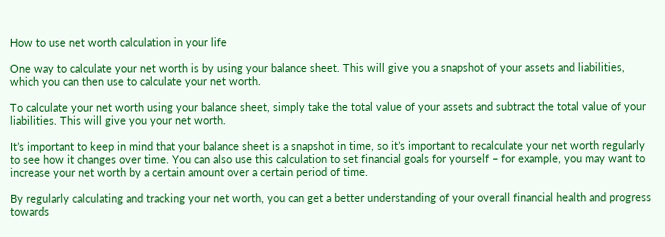How to use net worth calculation in your life

One way to calculate your net worth is by using your balance sheet. This will give you a snapshot of your assets and liabilities, which you can then use to calculate your net worth.

To calculate your net worth using your balance sheet, simply take the total value of your assets and subtract the total value of your liabilities. This will give you your net worth.

It’s important to keep in mind that your balance sheet is a snapshot in time, so it’s important to recalculate your net worth regularly to see how it changes over time. You can also use this calculation to set financial goals for yourself – for example, you may want to increase your net worth by a certain amount over a certain period of time.

By regularly calculating and tracking your net worth, you can get a better understanding of your overall financial health and progress towards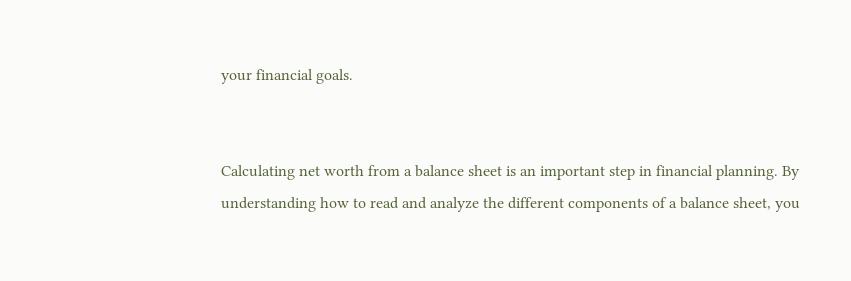your financial goals.


Calculating net worth from a balance sheet is an important step in financial planning. By understanding how to read and analyze the different components of a balance sheet, you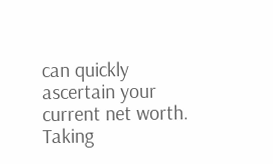can quickly ascertain your current net worth. Taking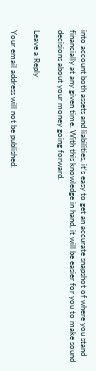into account both assets and liabilities, it’s easy to get an accurate snapshot of where you stand financially at any given time. With this knowledge in hand, it will be easier for you to make sound decisions about your money going forward.

Leave a Reply

Your email address will not be published.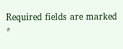Required fields are marked *